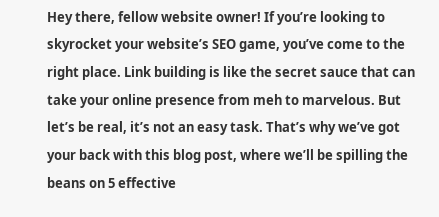Hey there, fellow website owner! If you’re looking to skyrocket your website’s SEO game, you’ve come to the right place. Link building is like the secret sauce that can take your online presence from meh to marvelous. But let’s be real, it’s not an easy task. That’s why we’ve got your back with this blog post, where we’ll be spilling the beans on 5 effective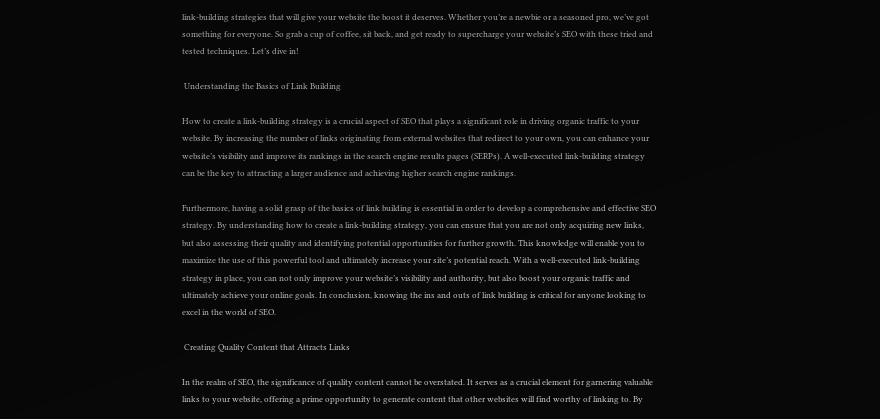link-building strategies that will give your website the boost it deserves. Whether you’re a newbie or a seasoned pro, we’ve got something for everyone. So grab a cup of coffee, sit back, and get ready to supercharge your website’s SEO with these tried and tested techniques. Let’s dive in!

 Understanding the Basics of Link Building

How to create a link-building strategy is a crucial aspect of SEO that plays a significant role in driving organic traffic to your website. By increasing the number of links originating from external websites that redirect to your own, you can enhance your website’s visibility and improve its rankings in the search engine results pages (SERPs). A well-executed link-building strategy can be the key to attracting a larger audience and achieving higher search engine rankings.

Furthermore, having a solid grasp of the basics of link building is essential in order to develop a comprehensive and effective SEO strategy. By understanding how to create a link-building strategy, you can ensure that you are not only acquiring new links, but also assessing their quality and identifying potential opportunities for further growth. This knowledge will enable you to maximize the use of this powerful tool and ultimately increase your site’s potential reach. With a well-executed link-building strategy in place, you can not only improve your website’s visibility and authority, but also boost your organic traffic and ultimately achieve your online goals. In conclusion, knowing the ins and outs of link building is critical for anyone looking to excel in the world of SEO.

 Creating Quality Content that Attracts Links

In the realm of SEO, the significance of quality content cannot be overstated. It serves as a crucial element for garnering valuable links to your website, offering a prime opportunity to generate content that other websites will find worthy of linking to. By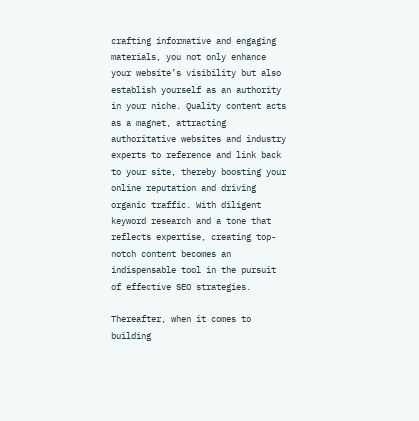crafting informative and engaging materials, you not only enhance your website’s visibility but also establish yourself as an authority in your niche. Quality content acts as a magnet, attracting authoritative websites and industry experts to reference and link back to your site, thereby boosting your online reputation and driving organic traffic. With diligent keyword research and a tone that reflects expertise, creating top-notch content becomes an indispensable tool in the pursuit of effective SEO strategies.

Thereafter, when it comes to building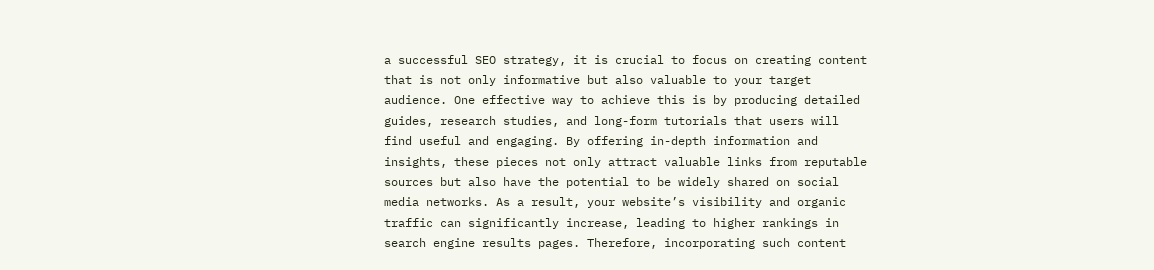a successful SEO strategy, it is crucial to focus on creating content that is not only informative but also valuable to your target audience. One effective way to achieve this is by producing detailed guides, research studies, and long-form tutorials that users will find useful and engaging. By offering in-depth information and insights, these pieces not only attract valuable links from reputable sources but also have the potential to be widely shared on social media networks. As a result, your website’s visibility and organic traffic can significantly increase, leading to higher rankings in search engine results pages. Therefore, incorporating such content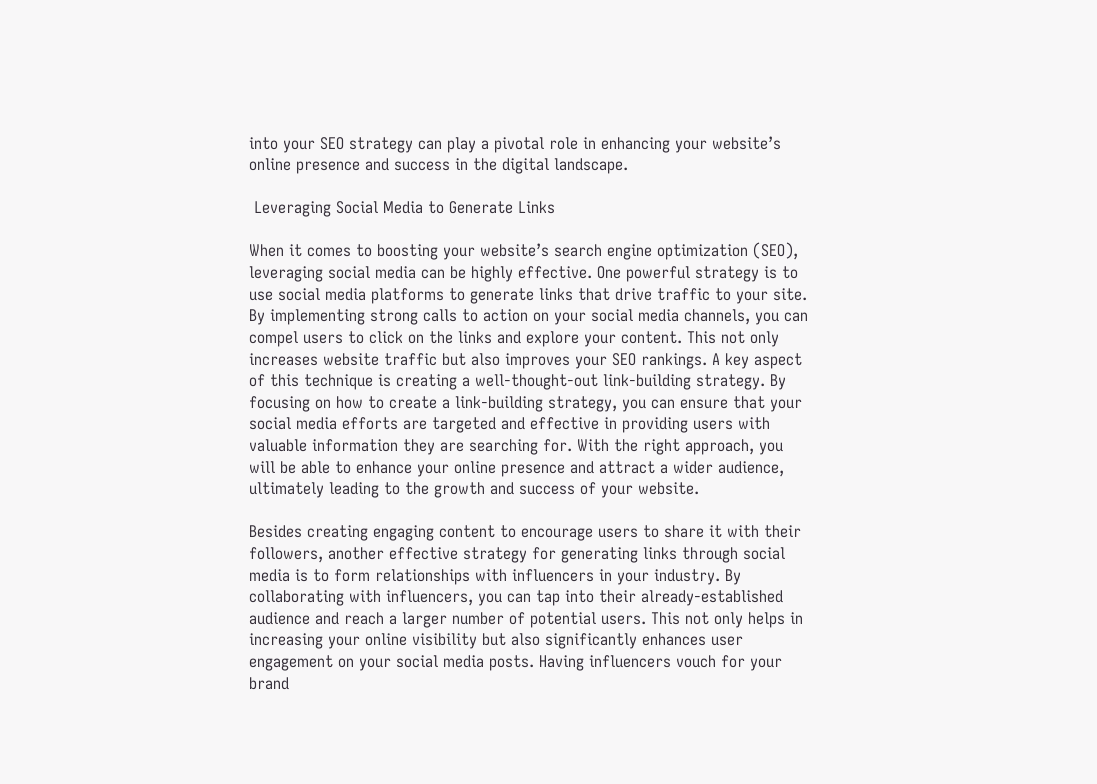into your SEO strategy can play a pivotal role in enhancing your website’s online presence and success in the digital landscape.

 Leveraging Social Media to Generate Links

When it comes to boosting your website’s search engine optimization (SEO), leveraging social media can be highly effective. One powerful strategy is to use social media platforms to generate links that drive traffic to your site. By implementing strong calls to action on your social media channels, you can compel users to click on the links and explore your content. This not only increases website traffic but also improves your SEO rankings. A key aspect of this technique is creating a well-thought-out link-building strategy. By focusing on how to create a link-building strategy, you can ensure that your social media efforts are targeted and effective in providing users with valuable information they are searching for. With the right approach, you will be able to enhance your online presence and attract a wider audience, ultimately leading to the growth and success of your website.

Besides creating engaging content to encourage users to share it with their followers, another effective strategy for generating links through social media is to form relationships with influencers in your industry. By collaborating with influencers, you can tap into their already-established audience and reach a larger number of potential users. This not only helps in increasing your online visibility but also significantly enhances user engagement on your social media posts. Having influencers vouch for your brand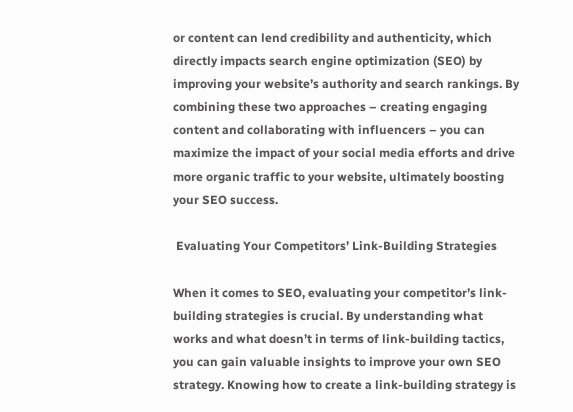or content can lend credibility and authenticity, which directly impacts search engine optimization (SEO) by improving your website’s authority and search rankings. By combining these two approaches – creating engaging content and collaborating with influencers – you can maximize the impact of your social media efforts and drive more organic traffic to your website, ultimately boosting your SEO success.

 Evaluating Your Competitors’ Link-Building Strategies

When it comes to SEO, evaluating your competitor’s link-building strategies is crucial. By understanding what works and what doesn’t in terms of link-building tactics, you can gain valuable insights to improve your own SEO strategy. Knowing how to create a link-building strategy is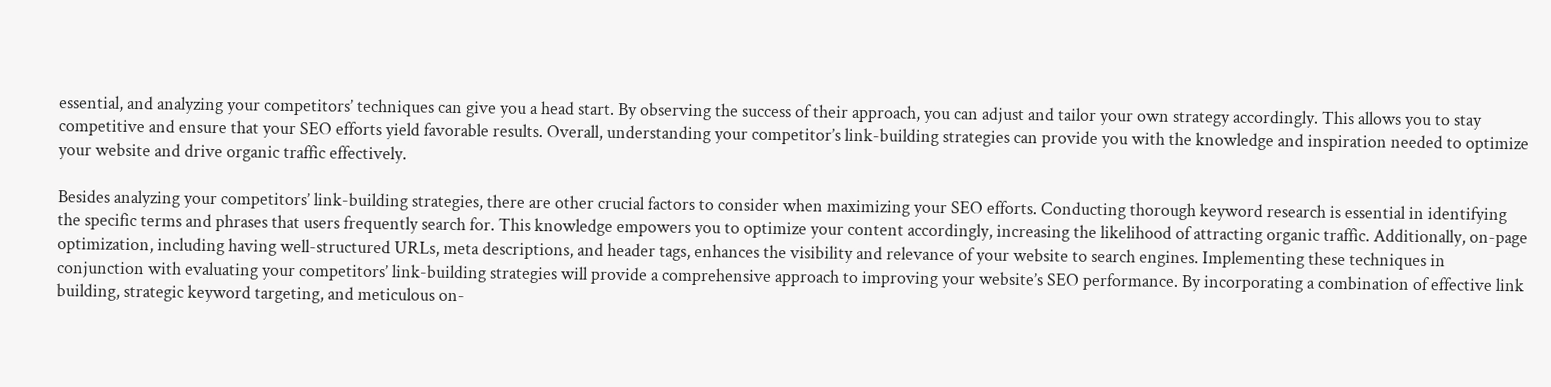essential, and analyzing your competitors’ techniques can give you a head start. By observing the success of their approach, you can adjust and tailor your own strategy accordingly. This allows you to stay competitive and ensure that your SEO efforts yield favorable results. Overall, understanding your competitor’s link-building strategies can provide you with the knowledge and inspiration needed to optimize your website and drive organic traffic effectively.

Besides analyzing your competitors’ link-building strategies, there are other crucial factors to consider when maximizing your SEO efforts. Conducting thorough keyword research is essential in identifying the specific terms and phrases that users frequently search for. This knowledge empowers you to optimize your content accordingly, increasing the likelihood of attracting organic traffic. Additionally, on-page optimization, including having well-structured URLs, meta descriptions, and header tags, enhances the visibility and relevance of your website to search engines. Implementing these techniques in conjunction with evaluating your competitors’ link-building strategies will provide a comprehensive approach to improving your website’s SEO performance. By incorporating a combination of effective link building, strategic keyword targeting, and meticulous on-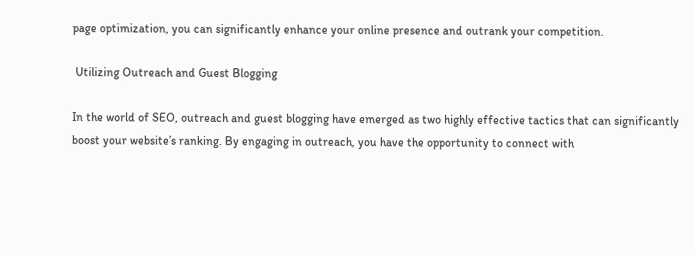page optimization, you can significantly enhance your online presence and outrank your competition.

 Utilizing Outreach and Guest Blogging

In the world of SEO, outreach and guest blogging have emerged as two highly effective tactics that can significantly boost your website’s ranking. By engaging in outreach, you have the opportunity to connect with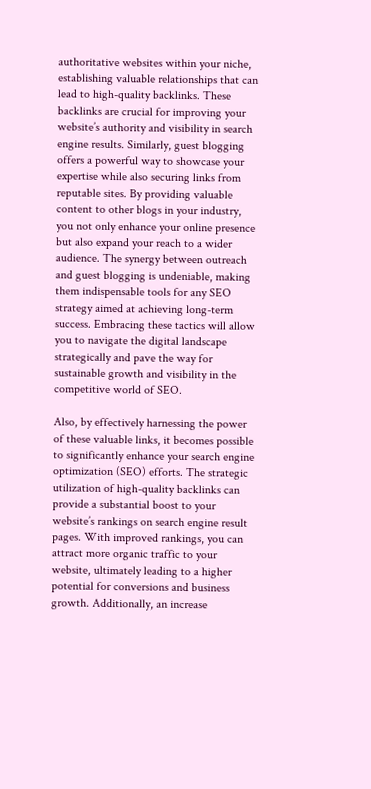authoritative websites within your niche, establishing valuable relationships that can lead to high-quality backlinks. These backlinks are crucial for improving your website’s authority and visibility in search engine results. Similarly, guest blogging offers a powerful way to showcase your expertise while also securing links from reputable sites. By providing valuable content to other blogs in your industry, you not only enhance your online presence but also expand your reach to a wider audience. The synergy between outreach and guest blogging is undeniable, making them indispensable tools for any SEO strategy aimed at achieving long-term success. Embracing these tactics will allow you to navigate the digital landscape strategically and pave the way for sustainable growth and visibility in the competitive world of SEO.

Also, by effectively harnessing the power of these valuable links, it becomes possible to significantly enhance your search engine optimization (SEO) efforts. The strategic utilization of high-quality backlinks can provide a substantial boost to your website’s rankings on search engine result pages. With improved rankings, you can attract more organic traffic to your website, ultimately leading to a higher potential for conversions and business growth. Additionally, an increase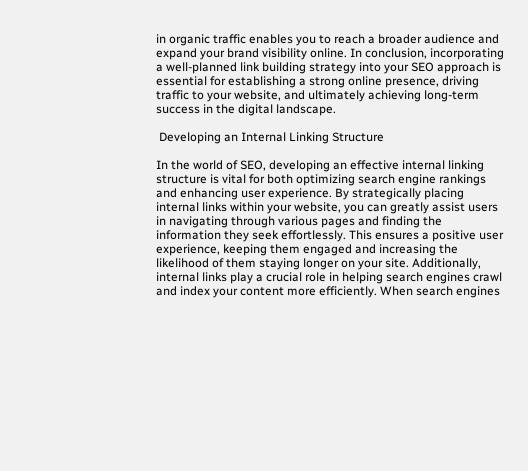in organic traffic enables you to reach a broader audience and expand your brand visibility online. In conclusion, incorporating a well-planned link building strategy into your SEO approach is essential for establishing a strong online presence, driving traffic to your website, and ultimately achieving long-term success in the digital landscape.

 Developing an Internal Linking Structure

In the world of SEO, developing an effective internal linking structure is vital for both optimizing search engine rankings and enhancing user experience. By strategically placing internal links within your website, you can greatly assist users in navigating through various pages and finding the information they seek effortlessly. This ensures a positive user experience, keeping them engaged and increasing the likelihood of them staying longer on your site. Additionally, internal links play a crucial role in helping search engines crawl and index your content more efficiently. When search engines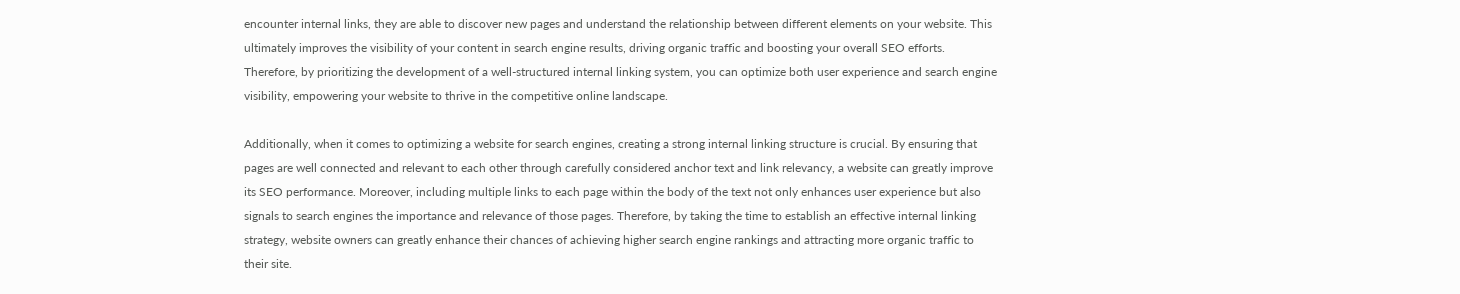encounter internal links, they are able to discover new pages and understand the relationship between different elements on your website. This ultimately improves the visibility of your content in search engine results, driving organic traffic and boosting your overall SEO efforts. Therefore, by prioritizing the development of a well-structured internal linking system, you can optimize both user experience and search engine visibility, empowering your website to thrive in the competitive online landscape.

Additionally, when it comes to optimizing a website for search engines, creating a strong internal linking structure is crucial. By ensuring that pages are well connected and relevant to each other through carefully considered anchor text and link relevancy, a website can greatly improve its SEO performance. Moreover, including multiple links to each page within the body of the text not only enhances user experience but also signals to search engines the importance and relevance of those pages. Therefore, by taking the time to establish an effective internal linking strategy, website owners can greatly enhance their chances of achieving higher search engine rankings and attracting more organic traffic to their site.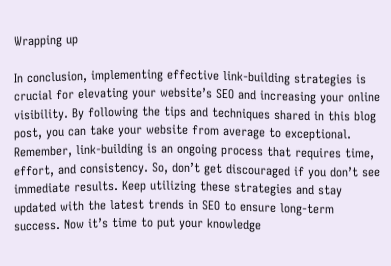Wrapping up

In conclusion, implementing effective link-building strategies is crucial for elevating your website’s SEO and increasing your online visibility. By following the tips and techniques shared in this blog post, you can take your website from average to exceptional. Remember, link-building is an ongoing process that requires time, effort, and consistency. So, don’t get discouraged if you don’t see immediate results. Keep utilizing these strategies and stay updated with the latest trends in SEO to ensure long-term success. Now it’s time to put your knowledge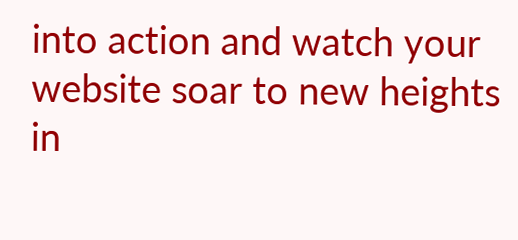into action and watch your website soar to new heights in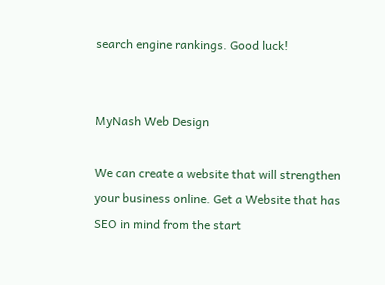search engine rankings. Good luck!


MyNash Web Design

We can create a website that will strengthen your business online. Get a Website that has SEO in mind from the start